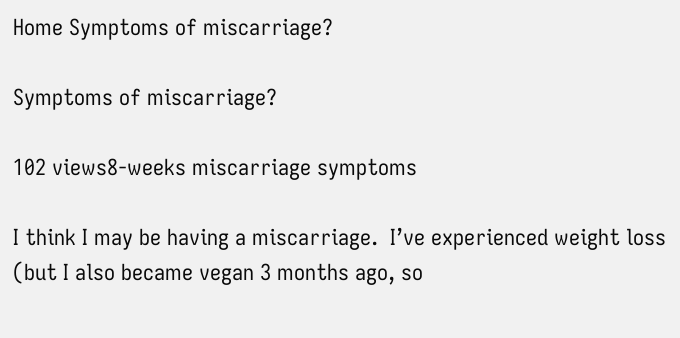Home Symptoms of miscarriage?

Symptoms of miscarriage?

102 views8-weeks miscarriage symptoms

I think I may be having a miscarriage.  I’ve experienced weight loss (but I also became vegan 3 months ago, so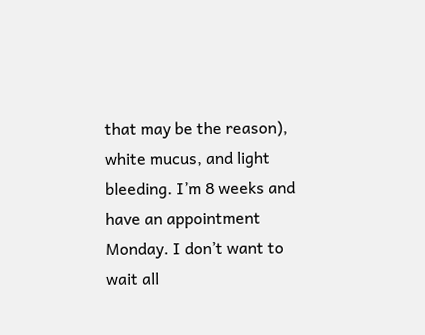that may be the reason), white mucus, and light bleeding. I’m 8 weeks and have an appointment Monday. I don’t want to wait all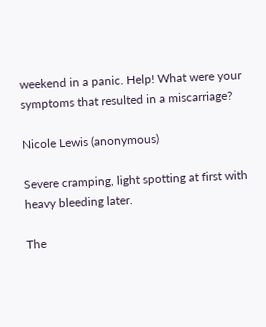weekend in a panic. Help! What were your symptoms that resulted in a miscarriage?

Nicole Lewis (anonymous)

Severe cramping, light spotting at first with heavy bleeding later.

The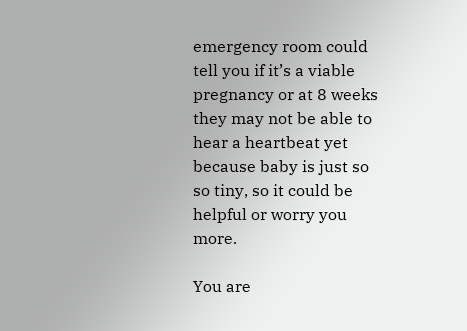emergency room could tell you if it’s a viable pregnancy or at 8 weeks they may not be able to hear a heartbeat yet because baby is just so so tiny, so it could be helpful or worry you more.

You are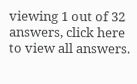viewing 1 out of 32 answers, click here to view all answers.